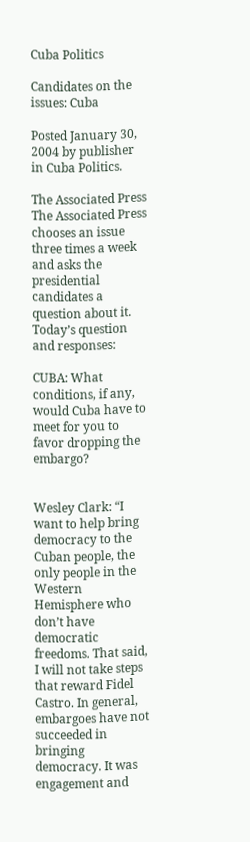Cuba Politics

Candidates on the issues: Cuba

Posted January 30, 2004 by publisher in Cuba Politics.

The Associated Press
The Associated Press chooses an issue three times a week and asks the presidential candidates a question about it. Today’s question and responses:

CUBA: What conditions, if any, would Cuba have to meet for you to favor dropping the embargo?


Wesley Clark: “I want to help bring democracy to the Cuban people, the only people in the Western Hemisphere who don’t have democratic freedoms. That said, I will not take steps that reward Fidel Castro. In general, embargoes have not succeeded in bringing democracy. It was engagement and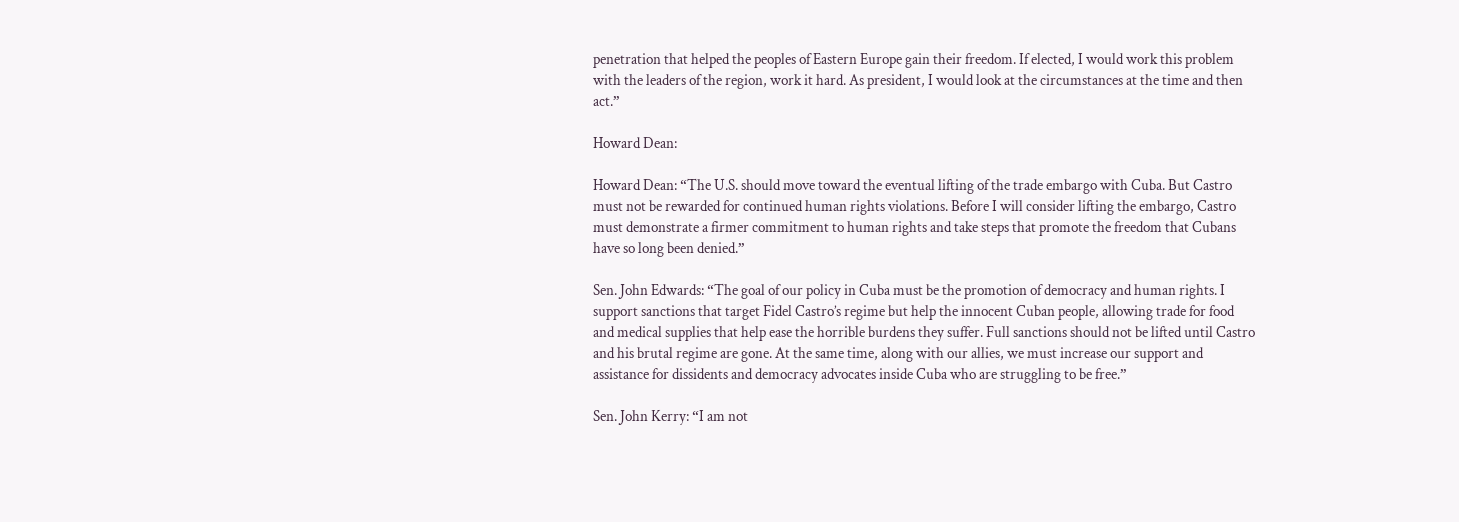penetration that helped the peoples of Eastern Europe gain their freedom. If elected, I would work this problem with the leaders of the region, work it hard. As president, I would look at the circumstances at the time and then act.”

Howard Dean:

Howard Dean: “The U.S. should move toward the eventual lifting of the trade embargo with Cuba. But Castro must not be rewarded for continued human rights violations. Before I will consider lifting the embargo, Castro must demonstrate a firmer commitment to human rights and take steps that promote the freedom that Cubans have so long been denied.”

Sen. John Edwards: “The goal of our policy in Cuba must be the promotion of democracy and human rights. I support sanctions that target Fidel Castro’s regime but help the innocent Cuban people, allowing trade for food and medical supplies that help ease the horrible burdens they suffer. Full sanctions should not be lifted until Castro and his brutal regime are gone. At the same time, along with our allies, we must increase our support and assistance for dissidents and democracy advocates inside Cuba who are struggling to be free.”

Sen. John Kerry: “I am not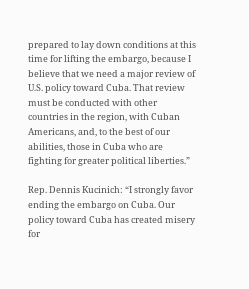prepared to lay down conditions at this time for lifting the embargo, because I believe that we need a major review of U.S. policy toward Cuba. That review must be conducted with other countries in the region, with Cuban Americans, and, to the best of our abilities, those in Cuba who are fighting for greater political liberties.”

Rep. Dennis Kucinich: “I strongly favor ending the embargo on Cuba. Our policy toward Cuba has created misery for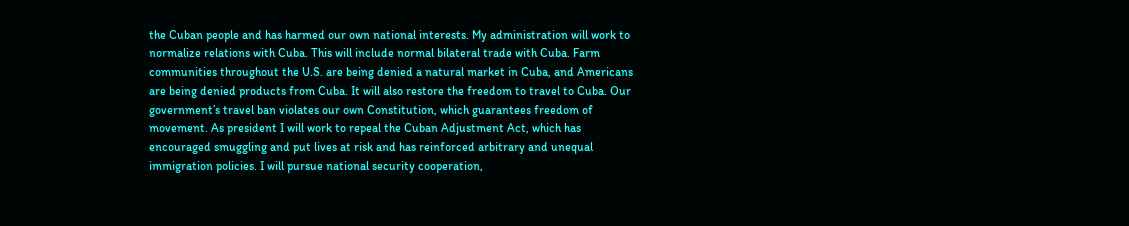the Cuban people and has harmed our own national interests. My administration will work to normalize relations with Cuba. This will include normal bilateral trade with Cuba. Farm communities throughout the U.S. are being denied a natural market in Cuba, and Americans are being denied products from Cuba. It will also restore the freedom to travel to Cuba. Our government’s travel ban violates our own Constitution, which guarantees freedom of movement. As president I will work to repeal the Cuban Adjustment Act, which has encouraged smuggling and put lives at risk and has reinforced arbitrary and unequal immigration policies. I will pursue national security cooperation,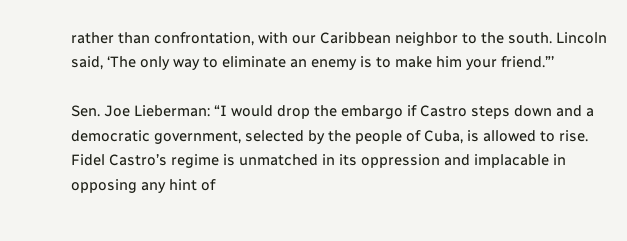rather than confrontation, with our Caribbean neighbor to the south. Lincoln said, ‘The only way to eliminate an enemy is to make him your friend.”’

Sen. Joe Lieberman: “I would drop the embargo if Castro steps down and a democratic government, selected by the people of Cuba, is allowed to rise. Fidel Castro’s regime is unmatched in its oppression and implacable in opposing any hint of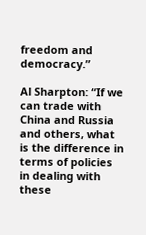freedom and democracy.”

Al Sharpton: “If we can trade with China and Russia and others, what is the difference in terms of policies in dealing with these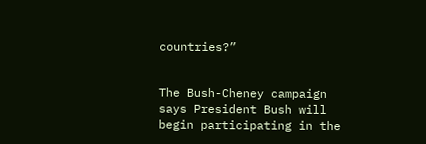countries?”


The Bush-Cheney campaign says President Bush will begin participating in the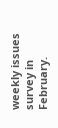weekly issues survey in February.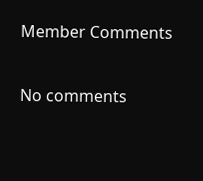Member Comments

No comments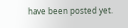have been posted yet.